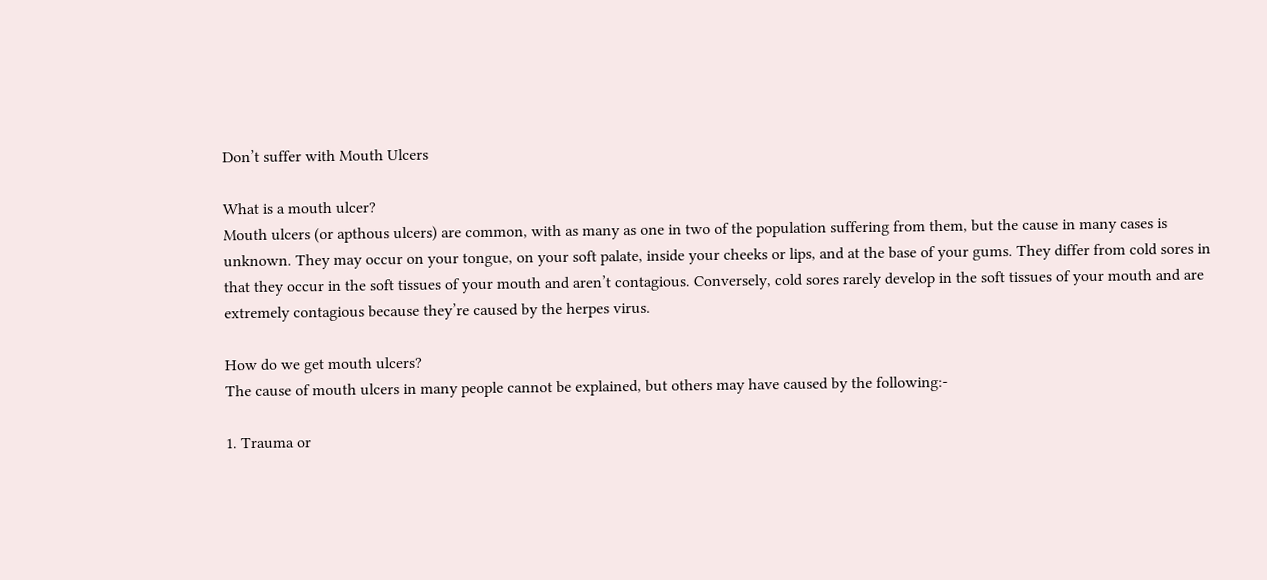Don’t suffer with Mouth Ulcers

What is a mouth ulcer?
Mouth ulcers (or apthous ulcers) are common, with as many as one in two of the population suffering from them, but the cause in many cases is unknown. They may occur on your tongue, on your soft palate, inside your cheeks or lips, and at the base of your gums. They differ from cold sores in that they occur in the soft tissues of your mouth and aren’t contagious. Conversely, cold sores rarely develop in the soft tissues of your mouth and are extremely contagious because they’re caused by the herpes virus.

How do we get mouth ulcers?
The cause of mouth ulcers in many people cannot be explained, but others may have caused by the following:-

1. Trauma or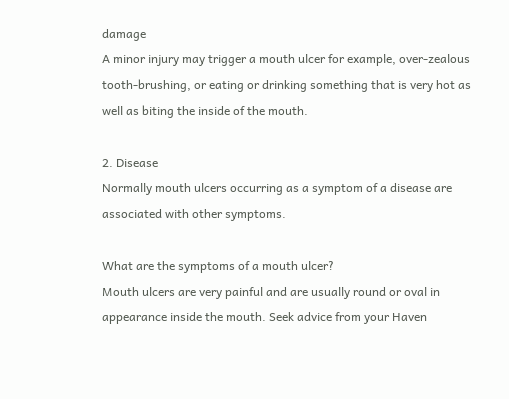damage
A minor injury may trigger a mouth ulcer for example, over-zealous tooth-brushing, or eating or drinking something that is very hot as well as biting the inside of the mouth.

2. Disease
Normally mouth ulcers occurring as a symptom of a disease are associated with other symptoms.

What are the symptoms of a mouth ulcer?
Mouth ulcers are very painful and are usually round or oval in appearance inside the mouth. Seek advice from your Haven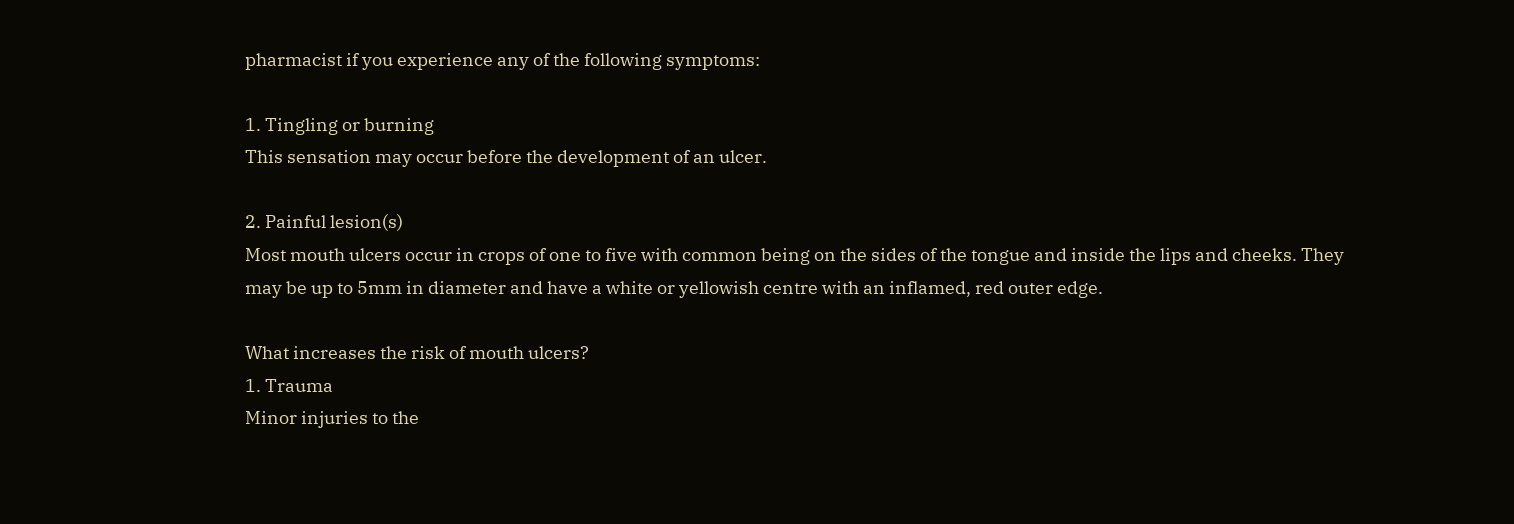pharmacist if you experience any of the following symptoms:

1. Tingling or burning
This sensation may occur before the development of an ulcer.

2. Painful lesion(s)
Most mouth ulcers occur in crops of one to five with common being on the sides of the tongue and inside the lips and cheeks. They may be up to 5mm in diameter and have a white or yellowish centre with an inflamed, red outer edge.

What increases the risk of mouth ulcers?
1. Trauma
Minor injuries to the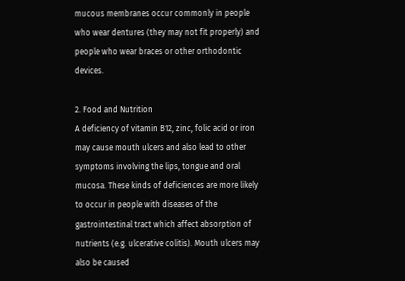mucous membranes occur commonly in people who wear dentures (they may not fit properly) and people who wear braces or other orthodontic devices.

2. Food and Nutrition
A deficiency of vitamin B12, zinc, folic acid or iron may cause mouth ulcers and also lead to other symptoms involving the lips, tongue and oral mucosa. These kinds of deficiences are more likely to occur in people with diseases of the gastrointestinal tract which affect absorption of nutrients (e.g. ulcerative colitis). Mouth ulcers may also be caused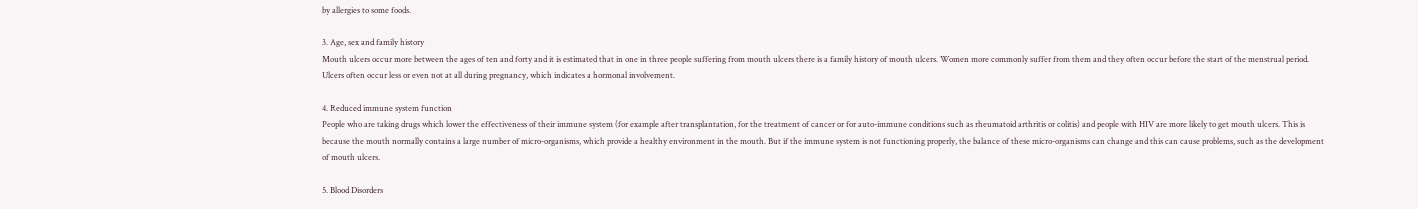by allergies to some foods.

3. Age, sex and family history
Mouth ulcers occur more between the ages of ten and forty and it is estimated that in one in three people suffering from mouth ulcers there is a family history of mouth ulcers. Women more commonly suffer from them and they often occur before the start of the menstrual period. Ulcers often occur less or even not at all during pregnancy, which indicates a hormonal involvement.

4. Reduced immune system function
People who are taking drugs which lower the effectiveness of their immune system (for example after transplantation, for the treatment of cancer or for auto-immune conditions such as rheumatoid arthritis or colitis) and people with HIV are more likely to get mouth ulcers. This is because the mouth normally contains a large number of micro-organisms, which provide a healthy environment in the mouth. But if the immune system is not functioning properly, the balance of these micro-organisms can change and this can cause problems, such as the development of mouth ulcers.

5. Blood Disorders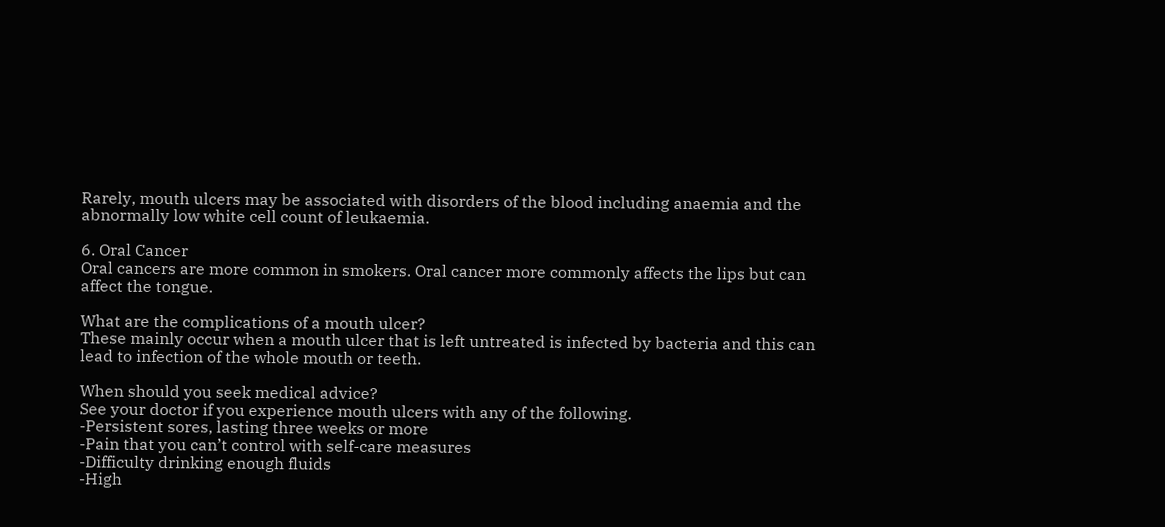Rarely, mouth ulcers may be associated with disorders of the blood including anaemia and the abnormally low white cell count of leukaemia.

6. Oral Cancer
Oral cancers are more common in smokers. Oral cancer more commonly affects the lips but can affect the tongue.

What are the complications of a mouth ulcer?
These mainly occur when a mouth ulcer that is left untreated is infected by bacteria and this can lead to infection of the whole mouth or teeth.

When should you seek medical advice?
See your doctor if you experience mouth ulcers with any of the following.
-Persistent sores, lasting three weeks or more
-Pain that you can’t control with self-care measures
-Difficulty drinking enough fluids
-High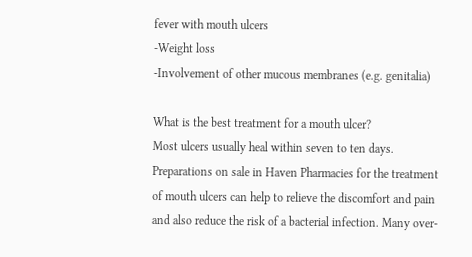fever with mouth ulcers
-Weight loss
-Involvement of other mucous membranes (e.g. genitalia)

What is the best treatment for a mouth ulcer?
Most ulcers usually heal within seven to ten days. Preparations on sale in Haven Pharmacies for the treatment of mouth ulcers can help to relieve the discomfort and pain and also reduce the risk of a bacterial infection. Many over-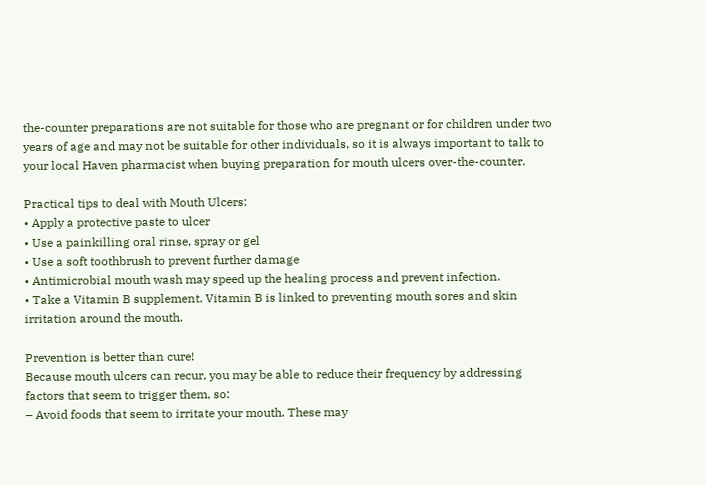the-counter preparations are not suitable for those who are pregnant or for children under two years of age and may not be suitable for other individuals, so it is always important to talk to your local Haven pharmacist when buying preparation for mouth ulcers over-the-counter.

Practical tips to deal with Mouth Ulcers:
• Apply a protective paste to ulcer
• Use a painkilling oral rinse, spray or gel
• Use a soft toothbrush to prevent further damage
• Antimicrobial mouth wash may speed up the healing process and prevent infection.
• Take a Vitamin B supplement. Vitamin B is linked to preventing mouth sores and skin irritation around the mouth.

Prevention is better than cure!
Because mouth ulcers can recur, you may be able to reduce their frequency by addressing factors that seem to trigger them, so:
– Avoid foods that seem to irritate your mouth. These may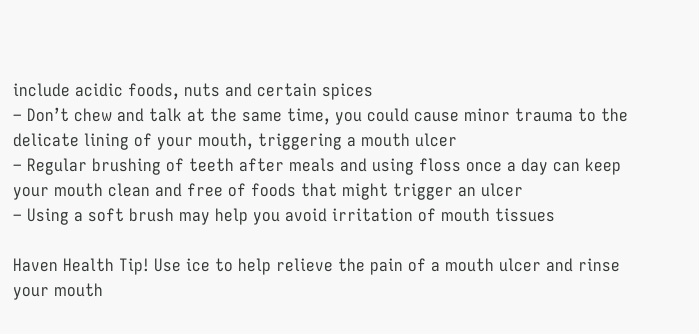include acidic foods, nuts and certain spices
– Don’t chew and talk at the same time, you could cause minor trauma to the delicate lining of your mouth, triggering a mouth ulcer
– Regular brushing of teeth after meals and using floss once a day can keep your mouth clean and free of foods that might trigger an ulcer
– Using a soft brush may help you avoid irritation of mouth tissues

Haven Health Tip! Use ice to help relieve the pain of a mouth ulcer and rinse your mouth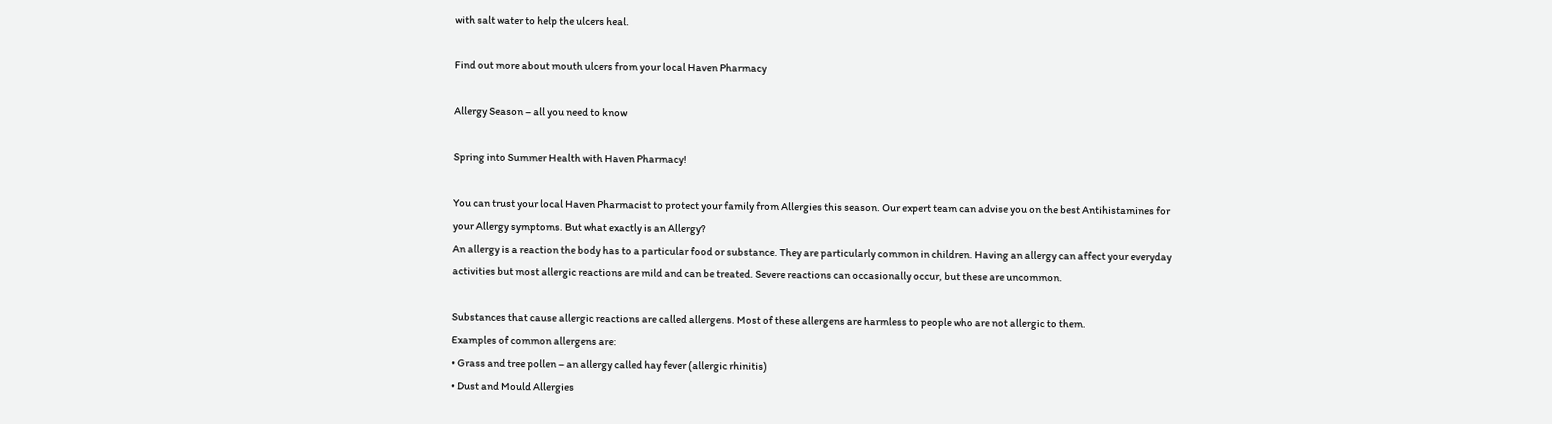with salt water to help the ulcers heal.

Find out more about mouth ulcers from your local Haven Pharmacy

Allergy Season – all you need to know

Spring into Summer Health with Haven Pharmacy!

You can trust your local Haven Pharmacist to protect your family from Allergies this season. Our expert team can advise you on the best Antihistamines for your Allergy symptoms. But what exactly is an Allergy?
An allergy is a reaction the body has to a particular food or substance. They are particularly common in children. Having an allergy can affect your everyday activities but most allergic reactions are mild and can be treated. Severe reactions can occasionally occur, but these are uncommon.

Substances that cause allergic reactions are called allergens. Most of these allergens are harmless to people who are not allergic to them.
Examples of common allergens are:
• Grass and tree pollen – an allergy called hay fever (allergic rhinitis)
• Dust and Mould Allergies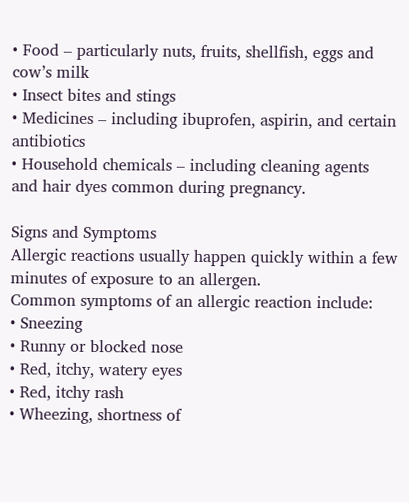• Food – particularly nuts, fruits, shellfish, eggs and cow’s milk
• Insect bites and stings
• Medicines – including ibuprofen, aspirin, and certain antibiotics
• Household chemicals – including cleaning agents and hair dyes common during pregnancy.

Signs and Symptoms
Allergic reactions usually happen quickly within a few minutes of exposure to an allergen.
Common symptoms of an allergic reaction include:
• Sneezing
• Runny or blocked nose
• Red, itchy, watery eyes
• Red, itchy rash
• Wheezing, shortness of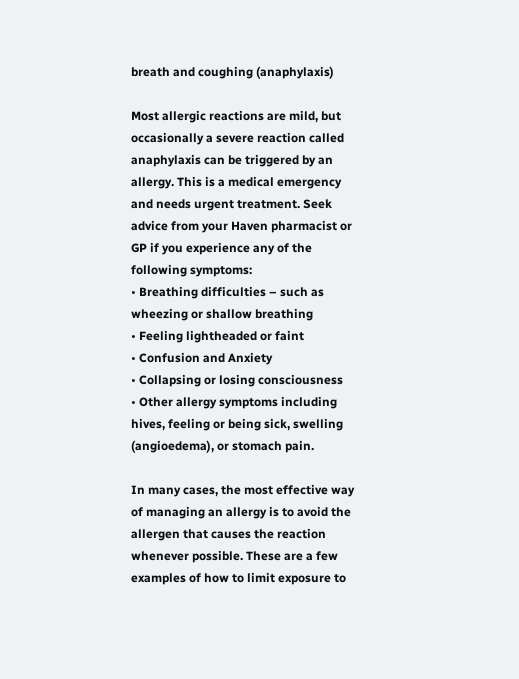breath and coughing (anaphylaxis)

Most allergic reactions are mild, but occasionally a severe reaction called anaphylaxis can be triggered by an allergy. This is a medical emergency and needs urgent treatment. Seek advice from your Haven pharmacist or GP if you experience any of the following symptoms:
• Breathing difficulties – such as wheezing or shallow breathing
• Feeling lightheaded or faint
• Confusion and Anxiety
• Collapsing or losing consciousness
• Other allergy symptoms including hives, feeling or being sick, swelling (angioedema), or stomach pain.

In many cases, the most effective way of managing an allergy is to avoid the allergen that causes the reaction whenever possible. These are a few examples of how to limit exposure to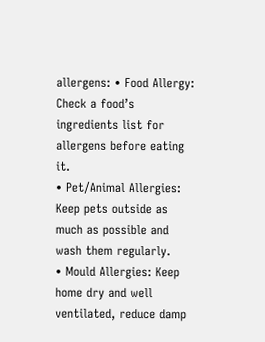allergens: • Food Allergy: Check a food’s ingredients list for allergens before eating it.
• Pet/Animal Allergies: Keep pets outside as much as possible and wash them regularly.
• Mould Allergies: Keep home dry and well ventilated, reduce damp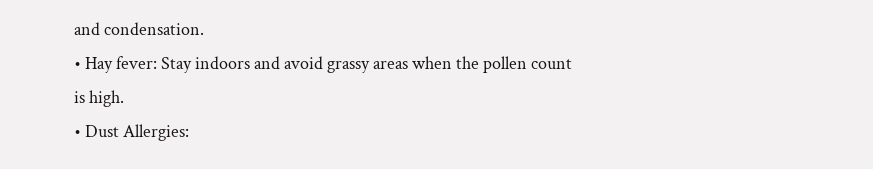and condensation.
• Hay fever: Stay indoors and avoid grassy areas when the pollen count is high.
• Dust Allergies: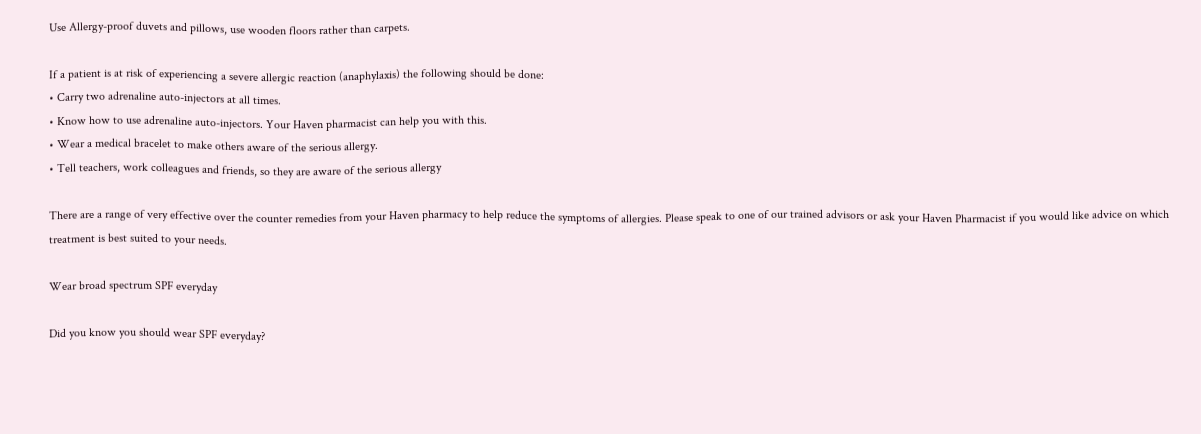Use Allergy-proof duvets and pillows, use wooden floors rather than carpets.

If a patient is at risk of experiencing a severe allergic reaction (anaphylaxis) the following should be done:
• Carry two adrenaline auto-injectors at all times.
• Know how to use adrenaline auto-injectors. Your Haven pharmacist can help you with this.
• Wear a medical bracelet to make others aware of the serious allergy.
• Tell teachers, work colleagues and friends, so they are aware of the serious allergy

There are a range of very effective over the counter remedies from your Haven pharmacy to help reduce the symptoms of allergies. Please speak to one of our trained advisors or ask your Haven Pharmacist if you would like advice on which treatment is best suited to your needs.

Wear broad spectrum SPF everyday

Did you know you should wear SPF everyday?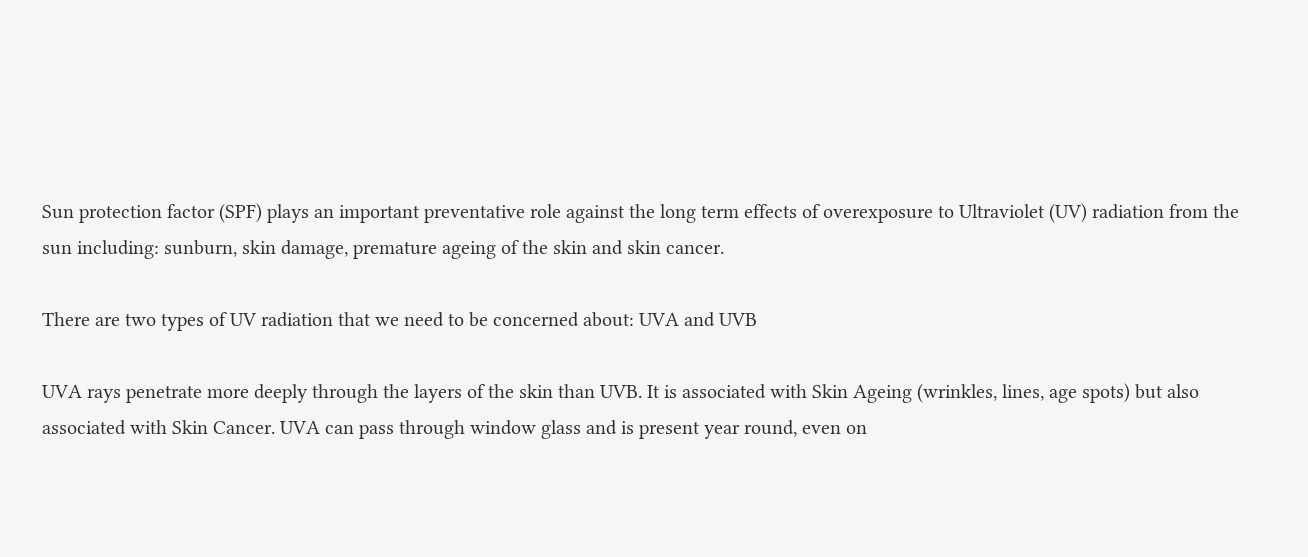Sun protection factor (SPF) plays an important preventative role against the long term effects of overexposure to Ultraviolet (UV) radiation from the sun including: sunburn, skin damage, premature ageing of the skin and skin cancer.

There are two types of UV radiation that we need to be concerned about: UVA and UVB

UVA rays penetrate more deeply through the layers of the skin than UVB. It is associated with Skin Ageing (wrinkles, lines, age spots) but also associated with Skin Cancer. UVA can pass through window glass and is present year round, even on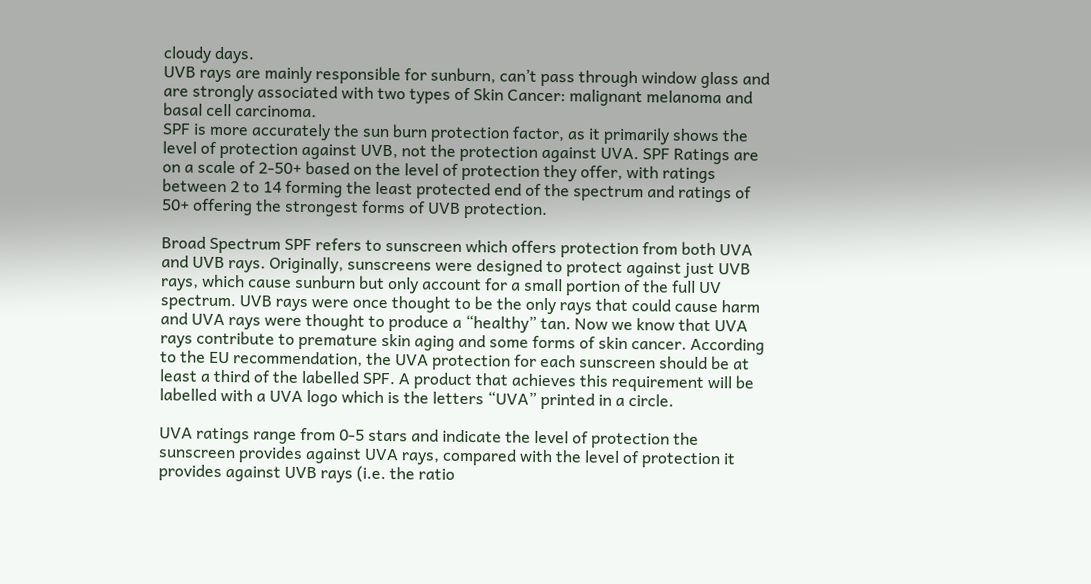cloudy days.
UVB rays are mainly responsible for sunburn, can’t pass through window glass and are strongly associated with two types of Skin Cancer: malignant melanoma and basal cell carcinoma.
SPF is more accurately the sun burn protection factor, as it primarily shows the level of protection against UVB, not the protection against UVA. SPF Ratings are on a scale of 2-50+ based on the level of protection they offer, with ratings between 2 to 14 forming the least protected end of the spectrum and ratings of 50+ offering the strongest forms of UVB protection.

Broad Spectrum SPF refers to sunscreen which offers protection from both UVA and UVB rays. Originally, sunscreens were designed to protect against just UVB rays, which cause sunburn but only account for a small portion of the full UV spectrum. UVB rays were once thought to be the only rays that could cause harm and UVA rays were thought to produce a “healthy” tan. Now we know that UVA rays contribute to premature skin aging and some forms of skin cancer. According to the EU recommendation, the UVA protection for each sunscreen should be at least a third of the labelled SPF. A product that achieves this requirement will be labelled with a UVA logo which is the letters “UVA” printed in a circle.

UVA ratings range from 0-5 stars and indicate the level of protection the sunscreen provides against UVA rays, compared with the level of protection it provides against UVB rays (i.e. the ratio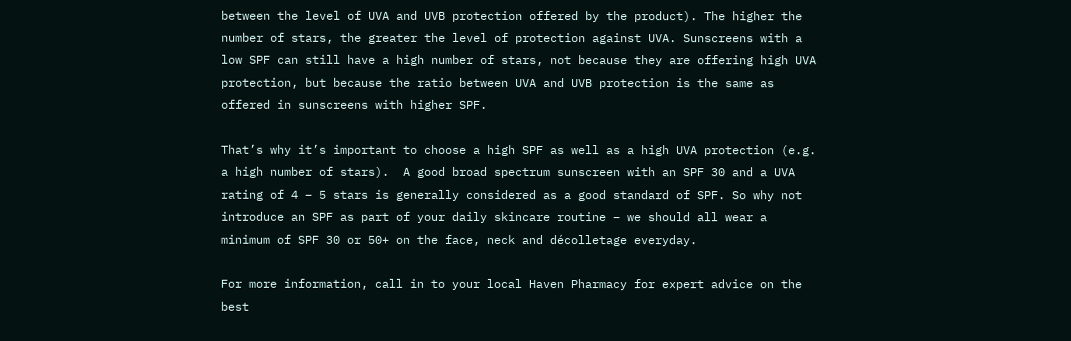between the level of UVA and UVB protection offered by the product). The higher the number of stars, the greater the level of protection against UVA. Sunscreens with a low SPF can still have a high number of stars, not because they are offering high UVA protection, but because the ratio between UVA and UVB protection is the same as offered in sunscreens with higher SPF.

That’s why it’s important to choose a high SPF as well as a high UVA protection (e.g. a high number of stars).  A good broad spectrum sunscreen with an SPF 30 and a UVA rating of 4 – 5 stars is generally considered as a good standard of SPF. So why not introduce an SPF as part of your daily skincare routine – we should all wear a minimum of SPF 30 or 50+ on the face, neck and décolletage everyday.

For more information, call in to your local Haven Pharmacy for expert advice on the best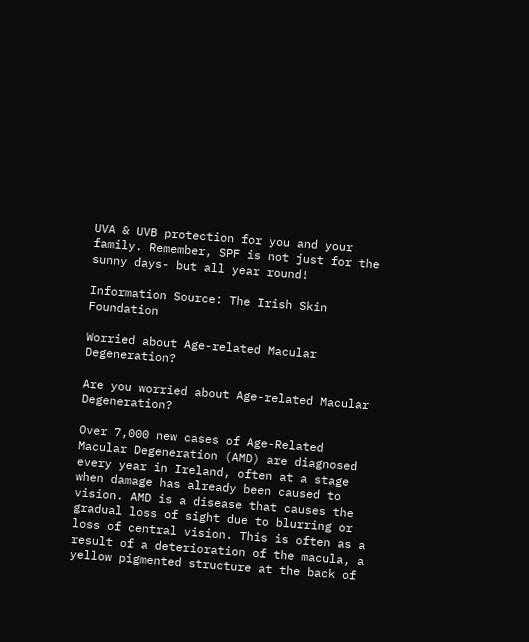UVA & UVB protection for you and your family. Remember, SPF is not just for the sunny days- but all year round!

Information Source: The Irish Skin Foundation

Worried about Age-related Macular Degeneration?

Are you worried about Age-related Macular Degeneration?

Over 7,000 new cases of Age-Related Macular Degeneration (AMD) are diagnosed every year in Ireland, often at a stage when damage has already been caused to vision. AMD is a disease that causes the gradual loss of sight due to blurring or loss of central vision. This is often as a result of a deterioration of the macula, a yellow pigmented structure at the back of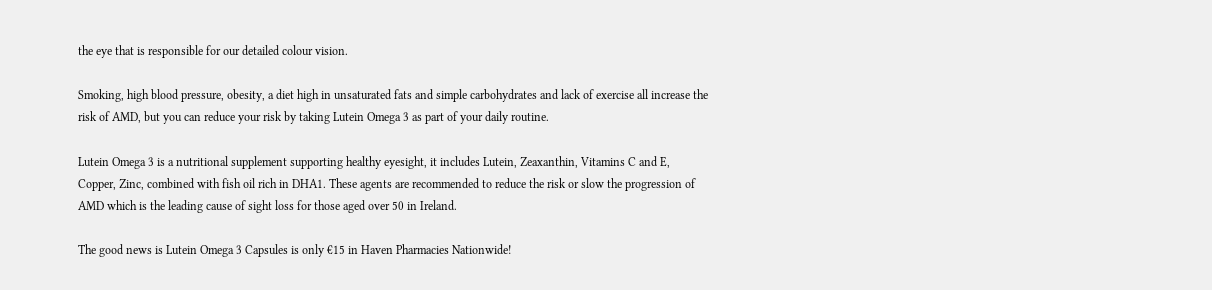the eye that is responsible for our detailed colour vision.

Smoking, high blood pressure, obesity, a diet high in unsaturated fats and simple carbohydrates and lack of exercise all increase the risk of AMD, but you can reduce your risk by taking Lutein Omega 3 as part of your daily routine.

Lutein Omega 3 is a nutritional supplement supporting healthy eyesight, it includes Lutein, Zeaxanthin, Vitamins C and E, Copper, Zinc, combined with fish oil rich in DHA1. These agents are recommended to reduce the risk or slow the progression of AMD which is the leading cause of sight loss for those aged over 50 in Ireland.

The good news is Lutein Omega 3 Capsules is only €15 in Haven Pharmacies Nationwide!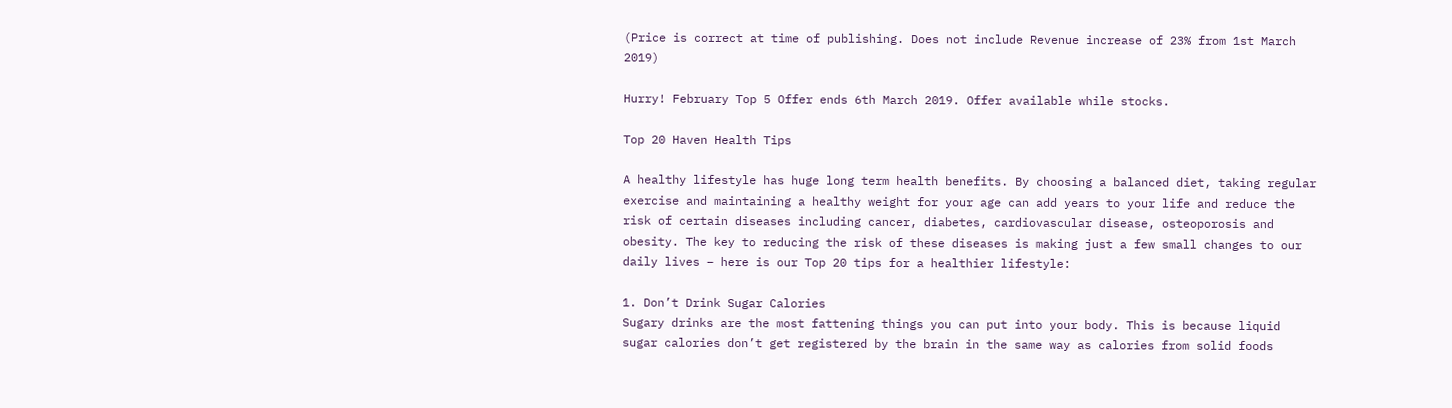(Price is correct at time of publishing. Does not include Revenue increase of 23% from 1st March 2019)

Hurry! February Top 5 Offer ends 6th March 2019. Offer available while stocks.

Top 20 Haven Health Tips

A healthy lifestyle has huge long term health benefits. By choosing a balanced diet, taking regular exercise and maintaining a healthy weight for your age can add years to your life and reduce the risk of certain diseases including cancer, diabetes, cardiovascular disease, osteoporosis and obesity. The key to reducing the risk of these diseases is making just a few small changes to our daily lives – here is our Top 20 tips for a healthier lifestyle:

1. Don’t Drink Sugar Calories
Sugary drinks are the most fattening things you can put into your body. This is because liquid sugar calories don’t get registered by the brain in the same way as calories from solid foods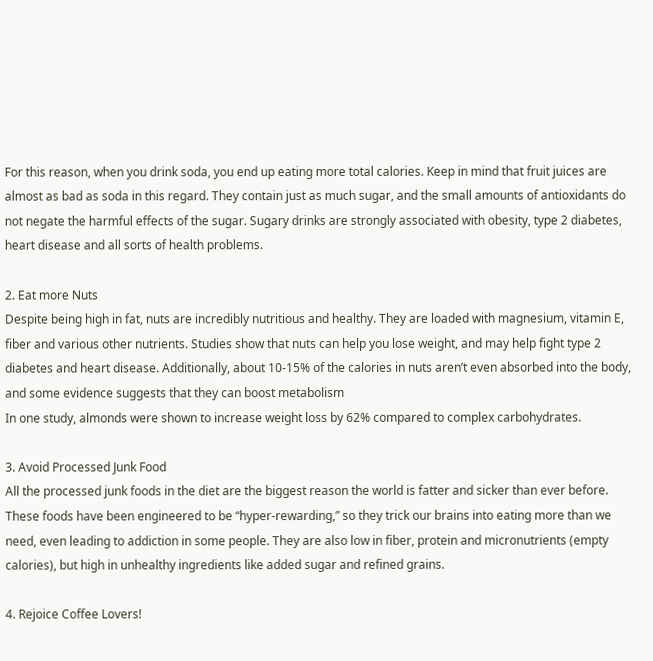For this reason, when you drink soda, you end up eating more total calories. Keep in mind that fruit juices are almost as bad as soda in this regard. They contain just as much sugar, and the small amounts of antioxidants do not negate the harmful effects of the sugar. Sugary drinks are strongly associated with obesity, type 2 diabetes, heart disease and all sorts of health problems.

2. Eat more Nuts
Despite being high in fat, nuts are incredibly nutritious and healthy. They are loaded with magnesium, vitamin E, fiber and various other nutrients. Studies show that nuts can help you lose weight, and may help fight type 2 diabetes and heart disease. Additionally, about 10-15% of the calories in nuts aren’t even absorbed into the body, and some evidence suggests that they can boost metabolism
In one study, almonds were shown to increase weight loss by 62% compared to complex carbohydrates.

3. Avoid Processed Junk Food
All the processed junk foods in the diet are the biggest reason the world is fatter and sicker than ever before. These foods have been engineered to be “hyper-rewarding,” so they trick our brains into eating more than we need, even leading to addiction in some people. They are also low in fiber, protein and micronutrients (empty calories), but high in unhealthy ingredients like added sugar and refined grains.

4. Rejoice Coffee Lovers!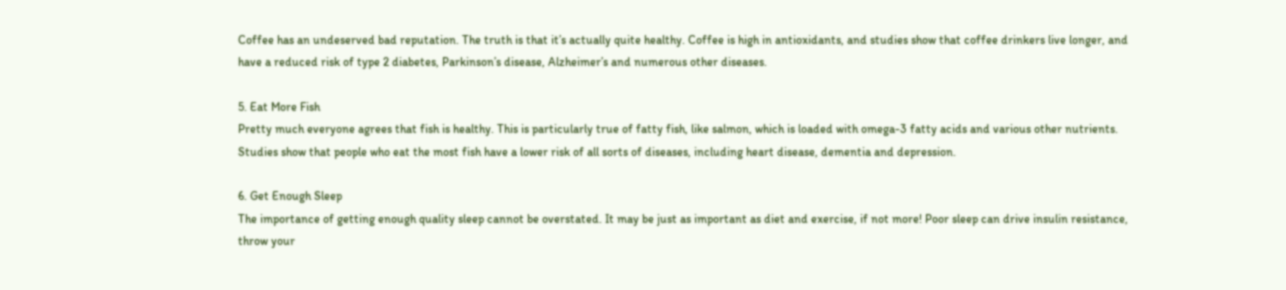Coffee has an undeserved bad reputation. The truth is that it’s actually quite healthy. Coffee is high in antioxidants, and studies show that coffee drinkers live longer, and have a reduced risk of type 2 diabetes, Parkinson’s disease, Alzheimer’s and numerous other diseases.

5. Eat More Fish
Pretty much everyone agrees that fish is healthy. This is particularly true of fatty fish, like salmon, which is loaded with omega-3 fatty acids and various other nutrients. Studies show that people who eat the most fish have a lower risk of all sorts of diseases, including heart disease, dementia and depression.

6. Get Enough Sleep
The importance of getting enough quality sleep cannot be overstated. It may be just as important as diet and exercise, if not more! Poor sleep can drive insulin resistance, throw your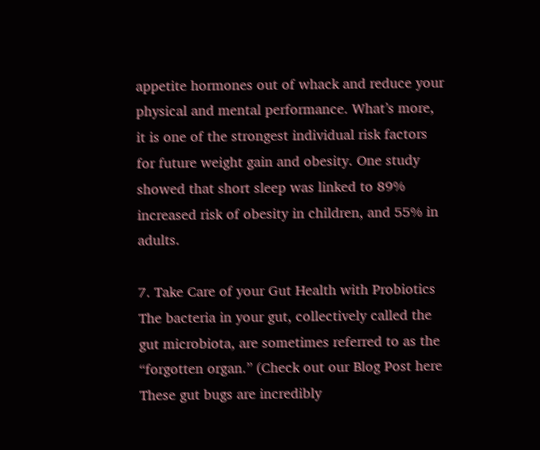appetite hormones out of whack and reduce your physical and mental performance. What’s more, it is one of the strongest individual risk factors for future weight gain and obesity. One study showed that short sleep was linked to 89% increased risk of obesity in children, and 55% in adults.

7. Take Care of your Gut Health with Probiotics
The bacteria in your gut, collectively called the gut microbiota, are sometimes referred to as the “forgotten organ.” (Check out our Blog Post here These gut bugs are incredibly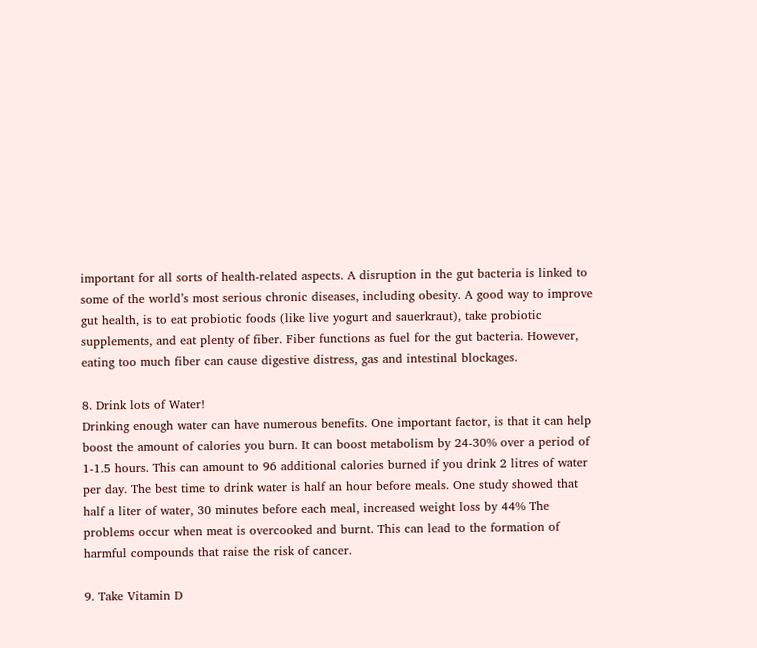important for all sorts of health-related aspects. A disruption in the gut bacteria is linked to some of the world’s most serious chronic diseases, including obesity. A good way to improve gut health, is to eat probiotic foods (like live yogurt and sauerkraut), take probiotic supplements, and eat plenty of fiber. Fiber functions as fuel for the gut bacteria. However, eating too much fiber can cause digestive distress, gas and intestinal blockages.

8. Drink lots of Water!
Drinking enough water can have numerous benefits. One important factor, is that it can help boost the amount of calories you burn. It can boost metabolism by 24-30% over a period of 1-1.5 hours. This can amount to 96 additional calories burned if you drink 2 litres of water per day. The best time to drink water is half an hour before meals. One study showed that half a liter of water, 30 minutes before each meal, increased weight loss by 44% The problems occur when meat is overcooked and burnt. This can lead to the formation of harmful compounds that raise the risk of cancer.

9. Take Vitamin D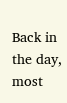Back in the day, most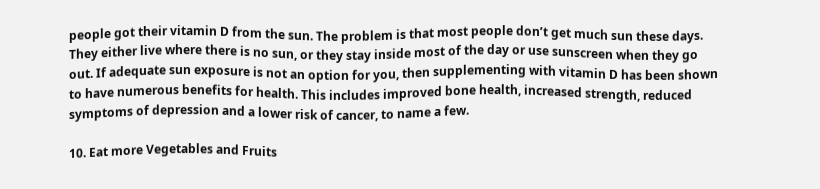people got their vitamin D from the sun. The problem is that most people don’t get much sun these days. They either live where there is no sun, or they stay inside most of the day or use sunscreen when they go out. If adequate sun exposure is not an option for you, then supplementing with vitamin D has been shown to have numerous benefits for health. This includes improved bone health, increased strength, reduced symptoms of depression and a lower risk of cancer, to name a few.

10. Eat more Vegetables and Fruits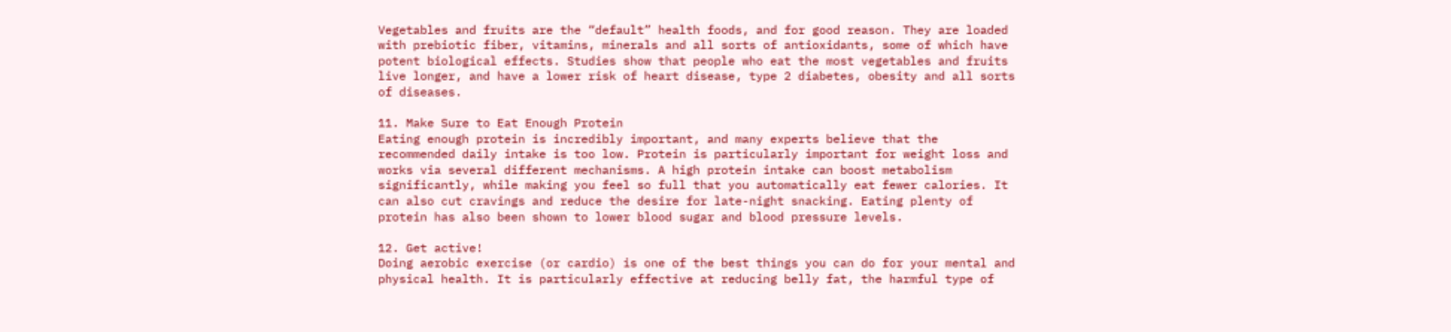Vegetables and fruits are the “default” health foods, and for good reason. They are loaded with prebiotic fiber, vitamins, minerals and all sorts of antioxidants, some of which have potent biological effects. Studies show that people who eat the most vegetables and fruits live longer, and have a lower risk of heart disease, type 2 diabetes, obesity and all sorts of diseases.

11. Make Sure to Eat Enough Protein
Eating enough protein is incredibly important, and many experts believe that the recommended daily intake is too low. Protein is particularly important for weight loss and works via several different mechanisms. A high protein intake can boost metabolism significantly, while making you feel so full that you automatically eat fewer calories. It can also cut cravings and reduce the desire for late-night snacking. Eating plenty of protein has also been shown to lower blood sugar and blood pressure levels.

12. Get active!
Doing aerobic exercise (or cardio) is one of the best things you can do for your mental and physical health. It is particularly effective at reducing belly fat, the harmful type of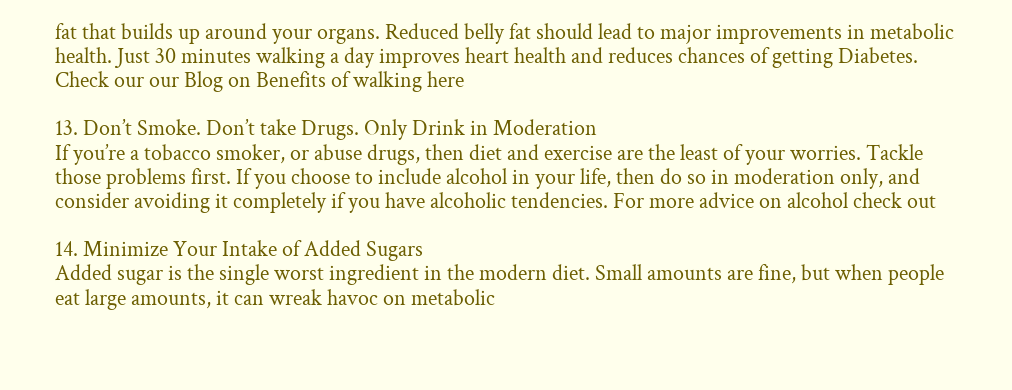fat that builds up around your organs. Reduced belly fat should lead to major improvements in metabolic health. Just 30 minutes walking a day improves heart health and reduces chances of getting Diabetes. Check our our Blog on Benefits of walking here

13. Don’t Smoke. Don’t take Drugs. Only Drink in Moderation
If you’re a tobacco smoker, or abuse drugs, then diet and exercise are the least of your worries. Tackle those problems first. If you choose to include alcohol in your life, then do so in moderation only, and consider avoiding it completely if you have alcoholic tendencies. For more advice on alcohol check out

14. Minimize Your Intake of Added Sugars
Added sugar is the single worst ingredient in the modern diet. Small amounts are fine, but when people eat large amounts, it can wreak havoc on metabolic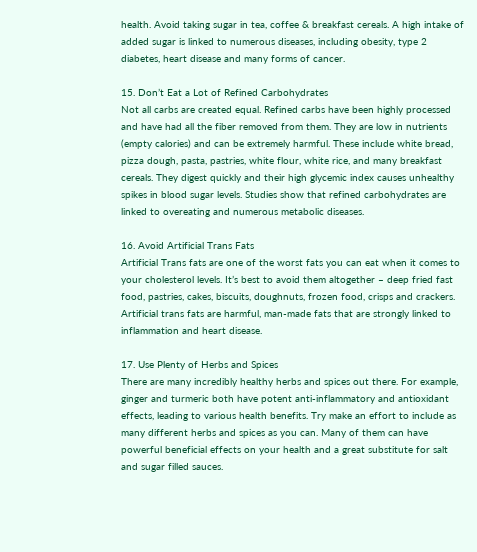health. Avoid taking sugar in tea, coffee & breakfast cereals. A high intake of added sugar is linked to numerous diseases, including obesity, type 2 diabetes, heart disease and many forms of cancer.

15. Don’t Eat a Lot of Refined Carbohydrates
Not all carbs are created equal. Refined carbs have been highly processed and have had all the fiber removed from them. They are low in nutrients (empty calories) and can be extremely harmful. These include white bread, pizza dough, pasta, pastries, white flour, white rice, and many breakfast cereals. They digest quickly and their high glycemic index causes unhealthy spikes in blood sugar levels. Studies show that refined carbohydrates are linked to overeating and numerous metabolic diseases.

16. Avoid Artificial Trans Fats
Artificial Trans fats are one of the worst fats you can eat when it comes to your cholesterol levels. It’s best to avoid them altogether – deep fried fast food, pastries, cakes, biscuits, doughnuts, frozen food, crisps and crackers. Artificial trans fats are harmful, man-made fats that are strongly linked to inflammation and heart disease.

17. Use Plenty of Herbs and Spices
There are many incredibly healthy herbs and spices out there. For example, ginger and turmeric both have potent anti-inflammatory and antioxidant effects, leading to various health benefits. Try make an effort to include as many different herbs and spices as you can. Many of them can have powerful beneficial effects on your health and a great substitute for salt and sugar filled sauces.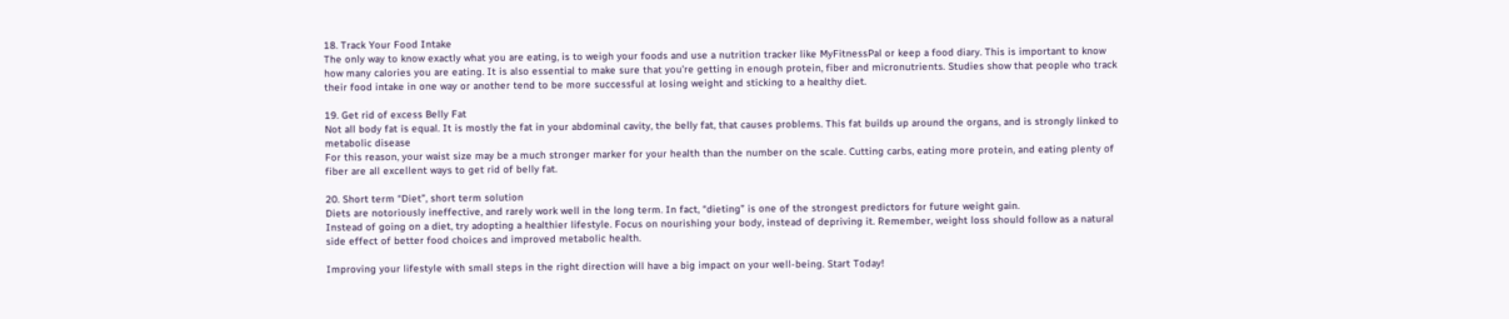18. Track Your Food Intake
The only way to know exactly what you are eating, is to weigh your foods and use a nutrition tracker like MyFitnessPal or keep a food diary. This is important to know how many calories you are eating. It is also essential to make sure that you’re getting in enough protein, fiber and micronutrients. Studies show that people who track their food intake in one way or another tend to be more successful at losing weight and sticking to a healthy diet.

19. Get rid of excess Belly Fat
Not all body fat is equal. It is mostly the fat in your abdominal cavity, the belly fat, that causes problems. This fat builds up around the organs, and is strongly linked to metabolic disease
For this reason, your waist size may be a much stronger marker for your health than the number on the scale. Cutting carbs, eating more protein, and eating plenty of fiber are all excellent ways to get rid of belly fat.

20. Short term “Diet”, short term solution
Diets are notoriously ineffective, and rarely work well in the long term. In fact, “dieting” is one of the strongest predictors for future weight gain.
Instead of going on a diet, try adopting a healthier lifestyle. Focus on nourishing your body, instead of depriving it. Remember, weight loss should follow as a natural side effect of better food choices and improved metabolic health.

Improving your lifestyle with small steps in the right direction will have a big impact on your well-being. Start Today!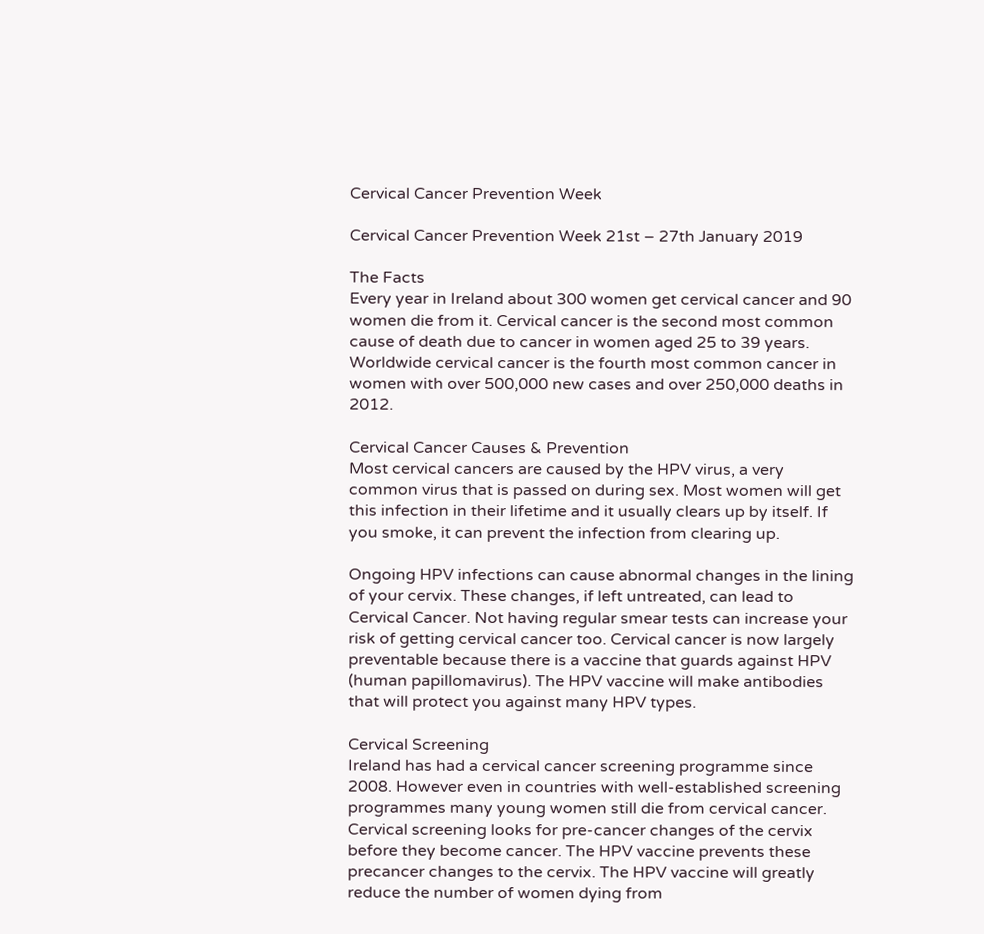Cervical Cancer Prevention Week

Cervical Cancer Prevention Week 21st – 27th January 2019

The Facts
Every year in Ireland about 300 women get cervical cancer and 90 women die from it. Cervical cancer is the second most common cause of death due to cancer in women aged 25 to 39 years. Worldwide cervical cancer is the fourth most common cancer in women with over 500,000 new cases and over 250,000 deaths in 2012.

Cervical Cancer Causes & Prevention
Most cervical cancers are caused by the HPV virus, a very common virus that is passed on during sex. Most women will get this infection in their lifetime and it usually clears up by itself. If you smoke, it can prevent the infection from clearing up.

Ongoing HPV infections can cause abnormal changes in the lining of your cervix. These changes, if left untreated, can lead to Cervical Cancer. Not having regular smear tests can increase your risk of getting cervical cancer too. Cervical cancer is now largely preventable because there is a vaccine that guards against HPV (human papillomavirus). The HPV vaccine will make antibodies that will protect you against many HPV types.

Cervical Screening
Ireland has had a cervical cancer screening programme since 2008. However even in countries with well-established screening programmes many young women still die from cervical cancer. Cervical screening looks for pre-cancer changes of the cervix before they become cancer. The HPV vaccine prevents these precancer changes to the cervix. The HPV vaccine will greatly reduce the number of women dying from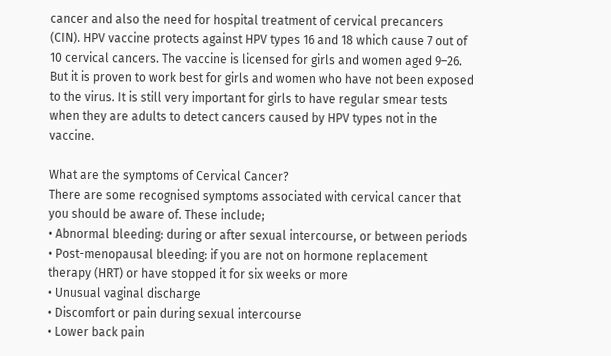cancer and also the need for hospital treatment of cervical precancers (CIN). HPV vaccine protects against HPV types 16 and 18 which cause 7 out of 10 cervical cancers. The vaccine is licensed for girls and women aged 9–26. But it is proven to work best for girls and women who have not been exposed to the virus. It is still very important for girls to have regular smear tests when they are adults to detect cancers caused by HPV types not in the vaccine.

What are the symptoms of Cervical Cancer?
There are some recognised symptoms associated with cervical cancer that you should be aware of. These include;
• Abnormal bleeding: during or after sexual intercourse, or between periods
• Post-menopausal bleeding: if you are not on hormone replacement therapy (HRT) or have stopped it for six weeks or more
• Unusual vaginal discharge
• Discomfort or pain during sexual intercourse
• Lower back pain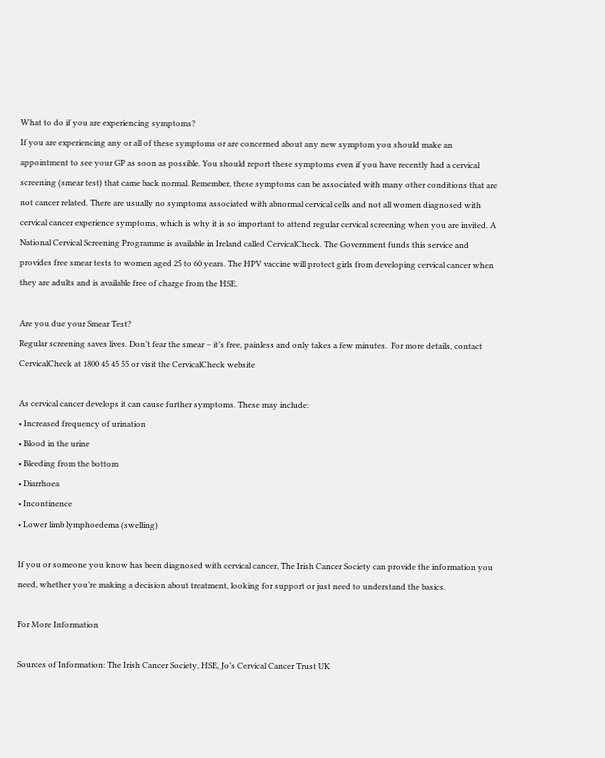What to do if you are experiencing symptoms?
If you are experiencing any or all of these symptoms or are concerned about any new symptom you should make an appointment to see your GP as soon as possible. You should report these symptoms even if you have recently had a cervical screening (smear test) that came back normal. Remember, these symptoms can be associated with many other conditions that are not cancer related. There are usually no symptoms associated with abnormal cervical cells and not all women diagnosed with cervical cancer experience symptoms, which is why it is so important to attend regular cervical screening when you are invited. A National Cervical Screening Programme is available in Ireland called CervicalCheck. The Government funds this service and provides free smear tests to women aged 25 to 60 years. The HPV vaccine will protect girls from developing cervical cancer when they are adults and is available free of charge from the HSE.

Are you due your Smear Test?
Regular screening saves lives. Don’t fear the smear – it’s free, painless and only takes a few minutes.  For more details, contact CervicalCheck at 1800 45 45 55 or visit the CervicalCheck website

As cervical cancer develops it can cause further symptoms. These may include:
• Increased frequency of urination
• Blood in the urine
• Bleeding from the bottom
• Diarrhoea
• Incontinence
• Lower limb lymphoedema (swelling)

If you or someone you know has been diagnosed with cervical cancer, The Irish Cancer Society can provide the information you need, whether you’re making a decision about treatment, looking for support or just need to understand the basics.

For More Information

Sources of Information: The Irish Cancer Society, HSE, Jo’s Cervical Cancer Trust UK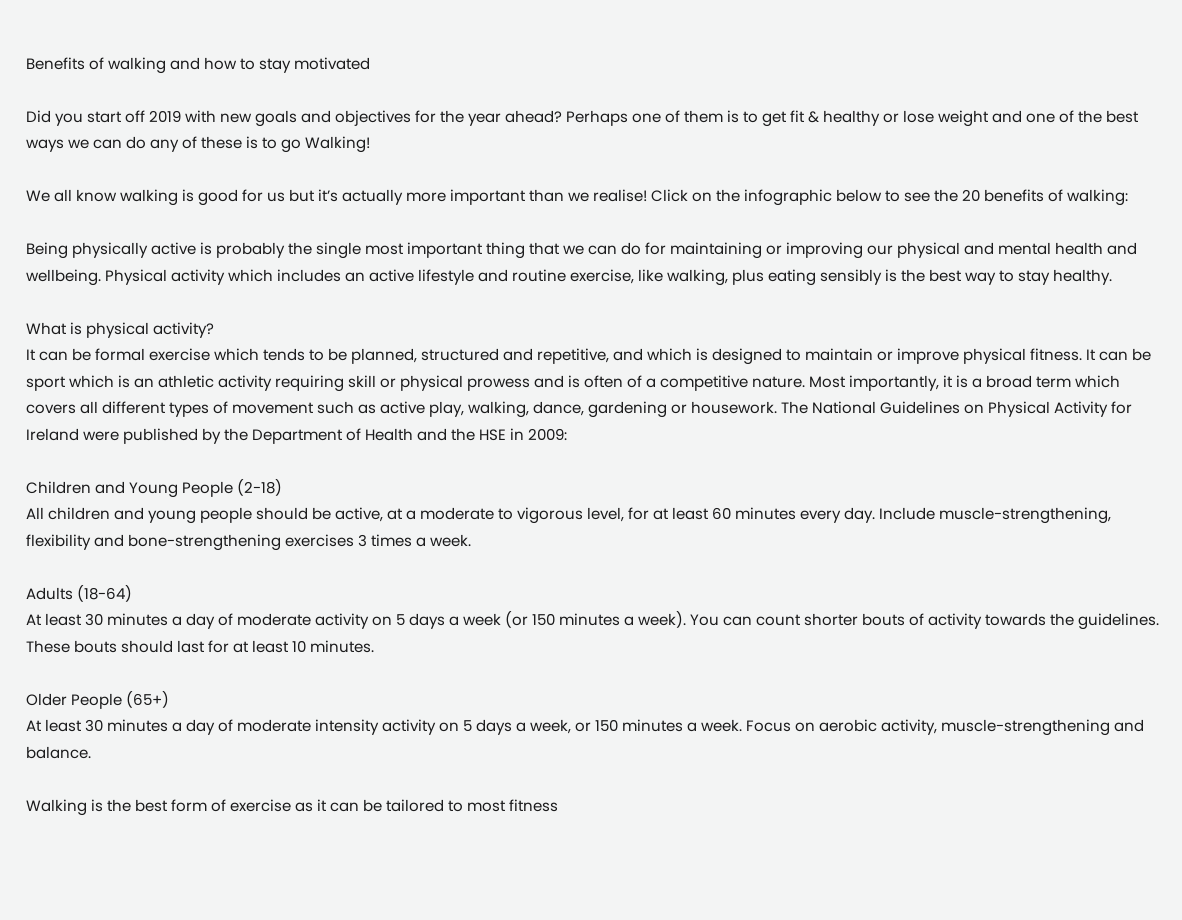Benefits of walking and how to stay motivated

Did you start off 2019 with new goals and objectives for the year ahead? Perhaps one of them is to get fit & healthy or lose weight and one of the best ways we can do any of these is to go Walking!

We all know walking is good for us but it’s actually more important than we realise! Click on the infographic below to see the 20 benefits of walking:

Being physically active is probably the single most important thing that we can do for maintaining or improving our physical and mental health and wellbeing. Physical activity which includes an active lifestyle and routine exercise, like walking, plus eating sensibly is the best way to stay healthy.

What is physical activity?
It can be formal exercise which tends to be planned, structured and repetitive, and which is designed to maintain or improve physical fitness. It can be sport which is an athletic activity requiring skill or physical prowess and is often of a competitive nature. Most importantly, it is a broad term which covers all different types of movement such as active play, walking, dance, gardening or housework. The National Guidelines on Physical Activity for Ireland were published by the Department of Health and the HSE in 2009:

Children and Young People (2-18)
All children and young people should be active, at a moderate to vigorous level, for at least 60 minutes every day. Include muscle-strengthening, flexibility and bone-strengthening exercises 3 times a week.

Adults (18-64)
At least 30 minutes a day of moderate activity on 5 days a week (or 150 minutes a week). You can count shorter bouts of activity towards the guidelines. These bouts should last for at least 10 minutes.

Older People (65+)
At least 30 minutes a day of moderate intensity activity on 5 days a week, or 150 minutes a week. Focus on aerobic activity, muscle-strengthening and balance.

Walking is the best form of exercise as it can be tailored to most fitness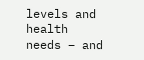levels and health needs – and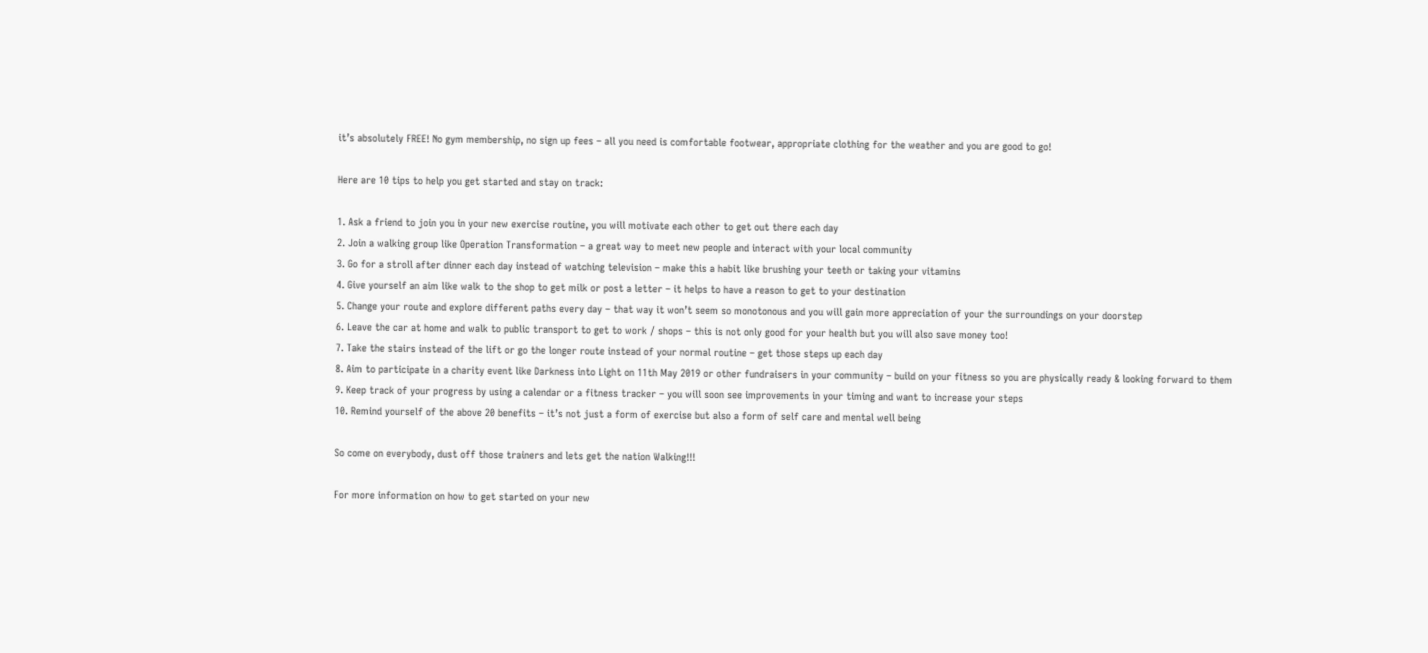it’s absolutely FREE! No gym membership, no sign up fees – all you need is comfortable footwear, appropriate clothing for the weather and you are good to go!

Here are 10 tips to help you get started and stay on track:

1. Ask a friend to join you in your new exercise routine, you will motivate each other to get out there each day
2. Join a walking group like Operation Transformation – a great way to meet new people and interact with your local community
3. Go for a stroll after dinner each day instead of watching television – make this a habit like brushing your teeth or taking your vitamins
4. Give yourself an aim like walk to the shop to get milk or post a letter – it helps to have a reason to get to your destination
5. Change your route and explore different paths every day – that way it won’t seem so monotonous and you will gain more appreciation of your the surroundings on your doorstep
6. Leave the car at home and walk to public transport to get to work / shops – this is not only good for your health but you will also save money too!
7. Take the stairs instead of the lift or go the longer route instead of your normal routine – get those steps up each day
8. Aim to participate in a charity event like Darkness into Light on 11th May 2019 or other fundraisers in your community – build on your fitness so you are physically ready & looking forward to them
9. Keep track of your progress by using a calendar or a fitness tracker – you will soon see improvements in your timing and want to increase your steps
10. Remind yourself of the above 20 benefits – it’s not just a form of exercise but also a form of self care and mental well being

So come on everybody, dust off those trainers and lets get the nation Walking!!!

For more information on how to get started on your new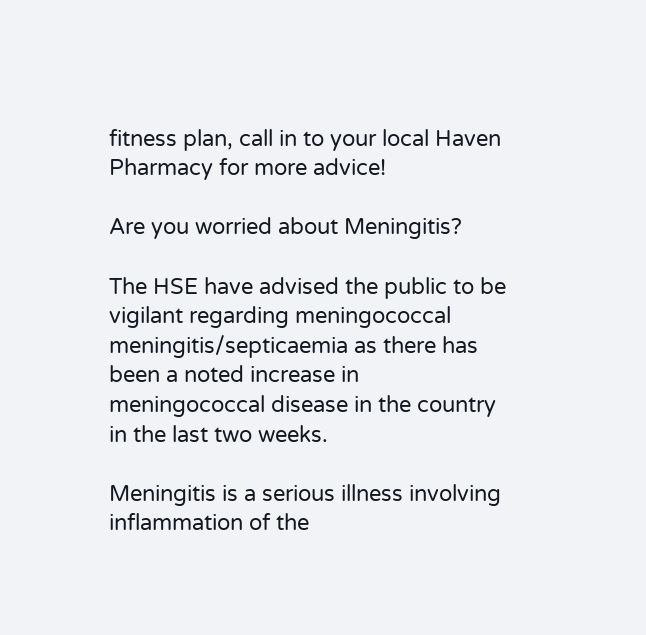fitness plan, call in to your local Haven Pharmacy for more advice!

Are you worried about Meningitis?

The HSE have advised the public to be vigilant regarding meningococcal meningitis/septicaemia as there has been a noted increase in meningococcal disease in the country in the last two weeks.

Meningitis is a serious illness involving inflammation of the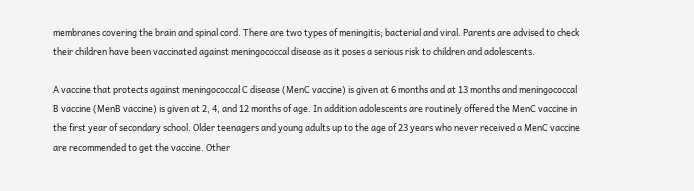membranes covering the brain and spinal cord. There are two types of meningitis; bacterial and viral. Parents are advised to check their children have been vaccinated against meningococcal disease as it poses a serious risk to children and adolescents.

A vaccine that protects against meningococcal C disease (MenC vaccine) is given at 6 months and at 13 months and meningococcal B vaccine (MenB vaccine) is given at 2, 4, and 12 months of age. In addition adolescents are routinely offered the MenC vaccine in the first year of secondary school. Older teenagers and young adults up to the age of 23 years who never received a MenC vaccine are recommended to get the vaccine. Other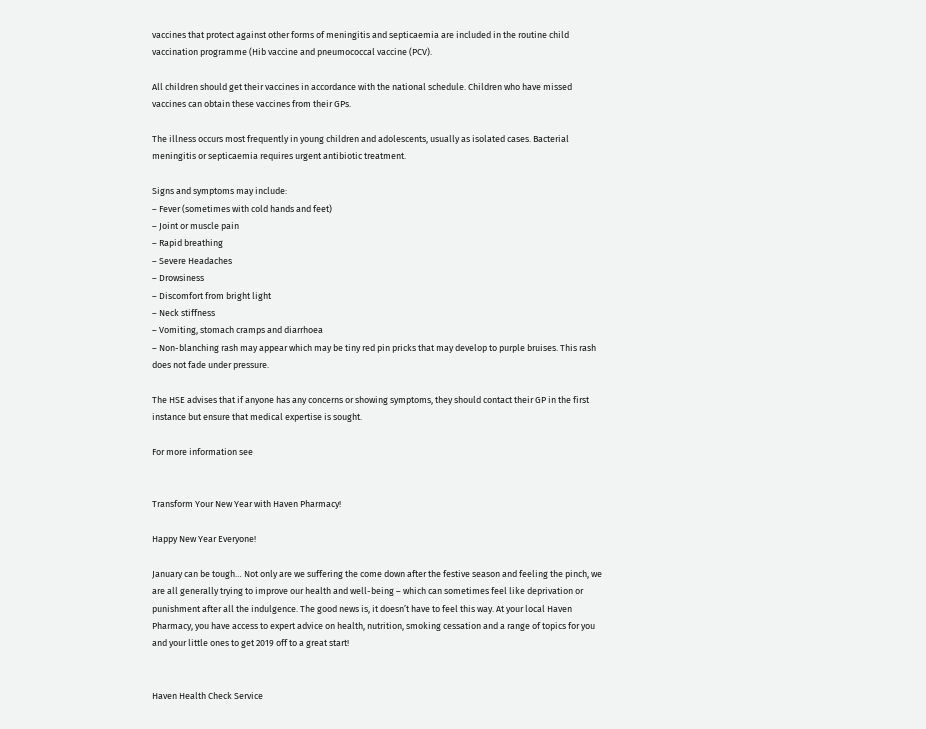vaccines that protect against other forms of meningitis and septicaemia are included in the routine child vaccination programme (Hib vaccine and pneumococcal vaccine (PCV).

All children should get their vaccines in accordance with the national schedule. Children who have missed vaccines can obtain these vaccines from their GPs.

The illness occurs most frequently in young children and adolescents, usually as isolated cases. Bacterial meningitis or septicaemia requires urgent antibiotic treatment.

Signs and symptoms may include:
– Fever (sometimes with cold hands and feet)
– Joint or muscle pain
– Rapid breathing
– Severe Headaches
– Drowsiness
– Discomfort from bright light
– Neck stiffness
– Vomiting, stomach cramps and diarrhoea
– Non-blanching rash may appear which may be tiny red pin pricks that may develop to purple bruises. This rash does not fade under pressure.

The HSE advises that if anyone has any concerns or showing symptoms, they should contact their GP in the first instance but ensure that medical expertise is sought.

For more information see


Transform Your New Year with Haven Pharmacy!

Happy New Year Everyone!

January can be tough… Not only are we suffering the come down after the festive season and feeling the pinch, we are all generally trying to improve our health and well-being – which can sometimes feel like deprivation or punishment after all the indulgence. The good news is, it doesn’t have to feel this way. At your local Haven Pharmacy, you have access to expert advice on health, nutrition, smoking cessation and a range of topics for you and your little ones to get 2019 off to a great start!


Haven Health Check Service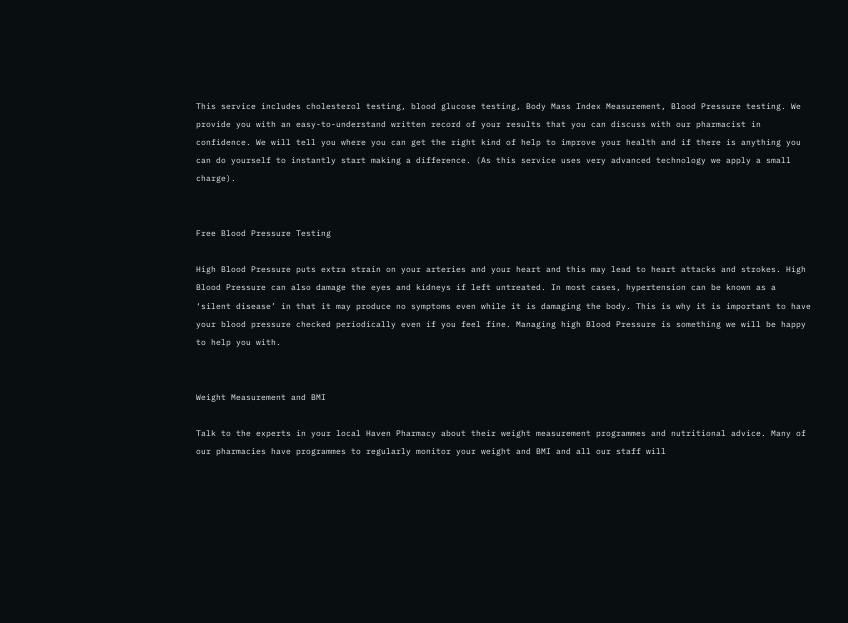This service includes cholesterol testing, blood glucose testing, Body Mass Index Measurement, Blood Pressure testing. We provide you with an easy-to-understand written record of your results that you can discuss with our pharmacist in confidence. We will tell you where you can get the right kind of help to improve your health and if there is anything you can do yourself to instantly start making a difference. (As this service uses very advanced technology we apply a small charge).


Free Blood Pressure Testing

High Blood Pressure puts extra strain on your arteries and your heart and this may lead to heart attacks and strokes. High Blood Pressure can also damage the eyes and kidneys if left untreated. In most cases, hypertension can be known as a ‘silent disease’ in that it may produce no symptoms even while it is damaging the body. This is why it is important to have your blood pressure checked periodically even if you feel fine. Managing high Blood Pressure is something we will be happy to help you with.


Weight Measurement and BMI

Talk to the experts in your local Haven Pharmacy about their weight measurement programmes and nutritional advice. Many of our pharmacies have programmes to regularly monitor your weight and BMI and all our staff will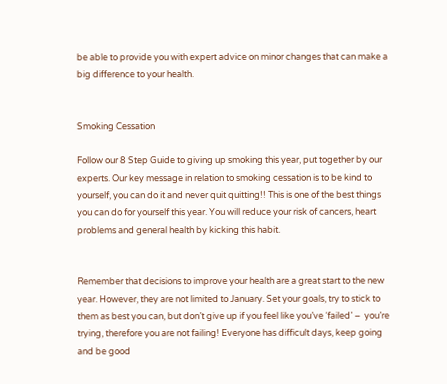be able to provide you with expert advice on minor changes that can make a big difference to your health.


Smoking Cessation

Follow our 8 Step Guide to giving up smoking this year, put together by our experts. Our key message in relation to smoking cessation is to be kind to yourself, you can do it and never quit quitting!! This is one of the best things you can do for yourself this year. You will reduce your risk of cancers, heart problems and general health by kicking this habit.


Remember that decisions to improve your health are a great start to the new year. However, they are not limited to January. Set your goals, try to stick to them as best you can, but don’t give up if you feel like you’ve ‘failed’ –  you’re trying, therefore you are not failing! Everyone has difficult days, keep going and be good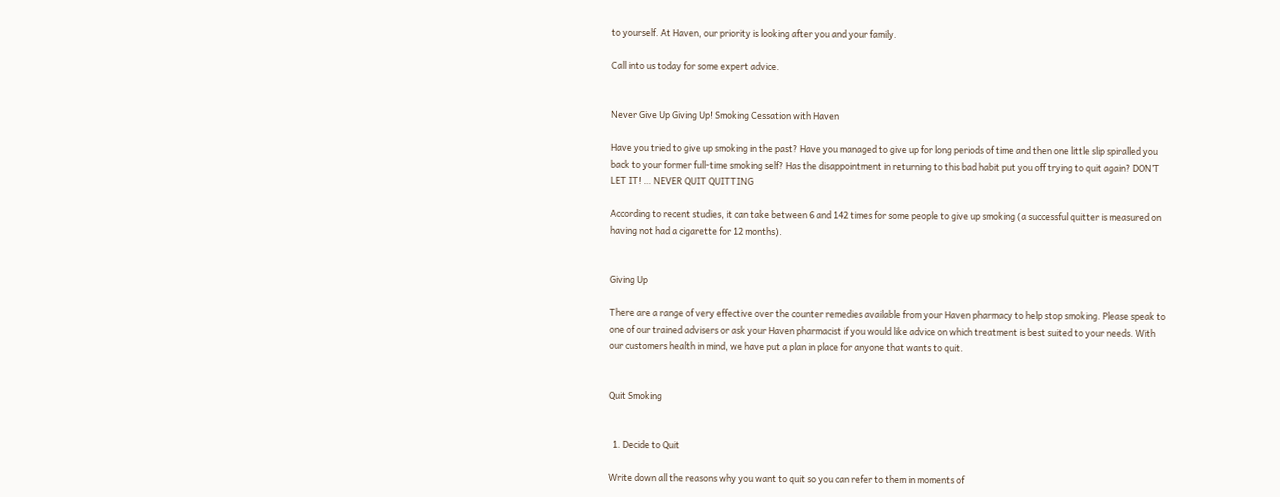to yourself. At Haven, our priority is looking after you and your family.

Call into us today for some expert advice.


Never Give Up Giving Up! Smoking Cessation with Haven

Have you tried to give up smoking in the past? Have you managed to give up for long periods of time and then one little slip spiralled you back to your former full-time smoking self? Has the disappointment in returning to this bad habit put you off trying to quit again? DON’T LET IT! … NEVER QUIT QUITTING

According to recent studies, it can take between 6 and 142 times for some people to give up smoking (a successful quitter is measured on having not had a cigarette for 12 months).


Giving Up

There are a range of very effective over the counter remedies available from your Haven pharmacy to help stop smoking. Please speak to one of our trained advisers or ask your Haven pharmacist if you would like advice on which treatment is best suited to your needs. With our customers health in mind, we have put a plan in place for anyone that wants to quit.


Quit Smoking


  1. Decide to Quit

Write down all the reasons why you want to quit so you can refer to them in moments of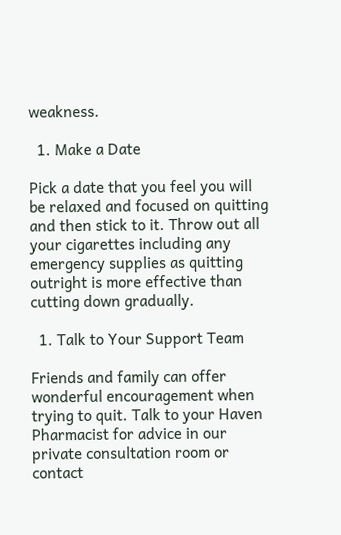weakness.

  1. Make a Date

Pick a date that you feel you will be relaxed and focused on quitting and then stick to it. Throw out all your cigarettes including any emergency supplies as quitting outright is more effective than cutting down gradually.

  1. Talk to Your Support Team

Friends and family can offer wonderful encouragement when trying to quit. Talk to your Haven Pharmacist for advice in our private consultation room or contact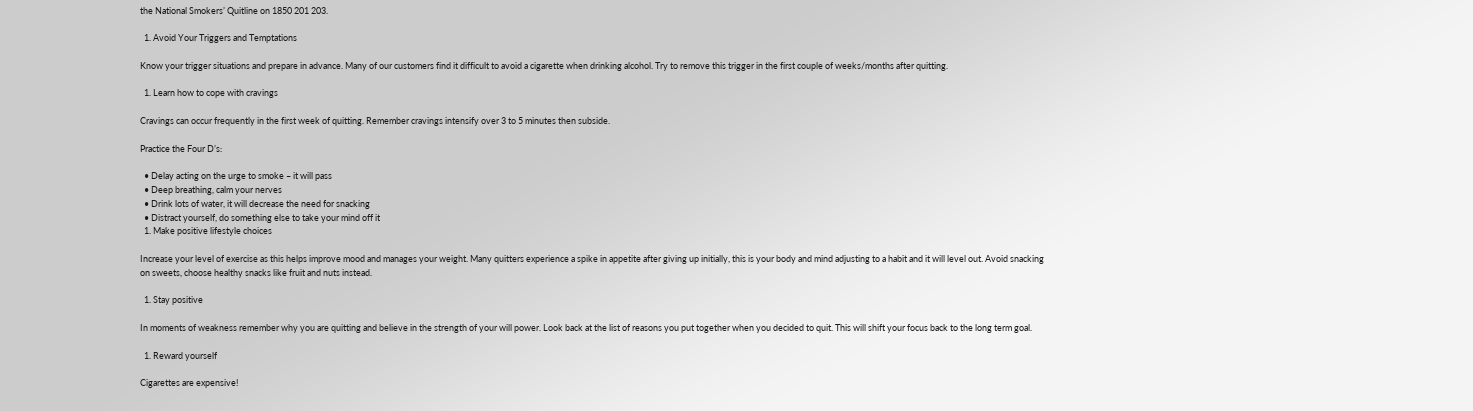the National Smokers’ Quitline on 1850 201 203.

  1. Avoid Your Triggers and Temptations

Know your trigger situations and prepare in advance. Many of our customers find it difficult to avoid a cigarette when drinking alcohol. Try to remove this trigger in the first couple of weeks/months after quitting.

  1. Learn how to cope with cravings

Cravings can occur frequently in the first week of quitting. Remember cravings intensify over 3 to 5 minutes then subside.

Practice the Four D’s:

  • Delay acting on the urge to smoke – it will pass
  • Deep breathing, calm your nerves
  • Drink lots of water, it will decrease the need for snacking
  • Distract yourself, do something else to take your mind off it
  1. Make positive lifestyle choices

Increase your level of exercise as this helps improve mood and manages your weight. Many quitters experience a spike in appetite after giving up initially, this is your body and mind adjusting to a habit and it will level out. Avoid snacking on sweets, choose healthy snacks like fruit and nuts instead.

  1. Stay positive

In moments of weakness remember why you are quitting and believe in the strength of your will power. Look back at the list of reasons you put together when you decided to quit. This will shift your focus back to the long term goal.

  1. Reward yourself

Cigarettes are expensive!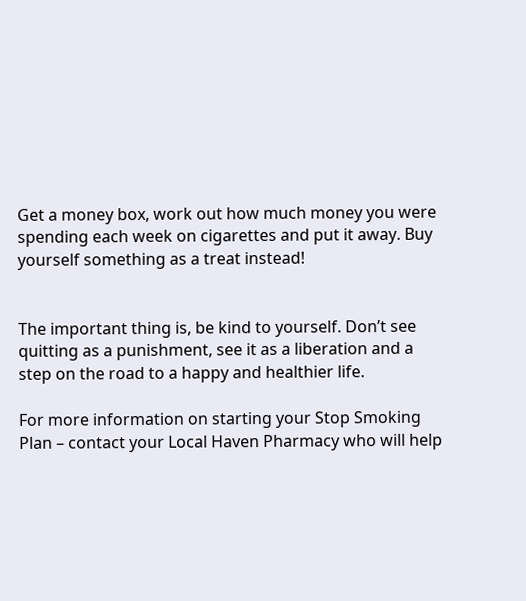Get a money box, work out how much money you were spending each week on cigarettes and put it away. Buy yourself something as a treat instead!


The important thing is, be kind to yourself. Don’t see quitting as a punishment, see it as a liberation and a step on the road to a happy and healthier life.

For more information on starting your Stop Smoking Plan – contact your Local Haven Pharmacy who will help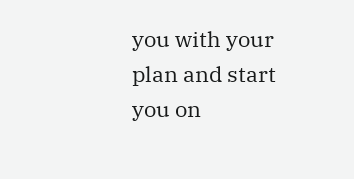you with your plan and start you on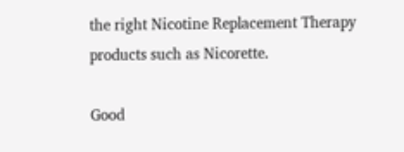the right Nicotine Replacement Therapy products such as Nicorette.

Good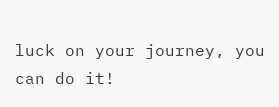luck on your journey, you can do it!